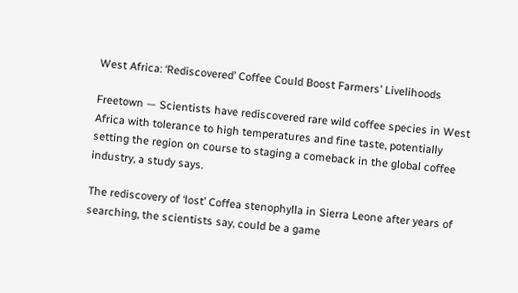West Africa: ‘Rediscovered’ Coffee Could Boost Farmers’ Livelihoods

Freetown — Scientists have rediscovered rare wild coffee species in West Africa with tolerance to high temperatures and fine taste, potentially setting the region on course to staging a comeback in the global coffee industry, a study says.

The rediscovery of ‘lost’ Coffea stenophylla in Sierra Leone after years of searching, the scientists say, could be a game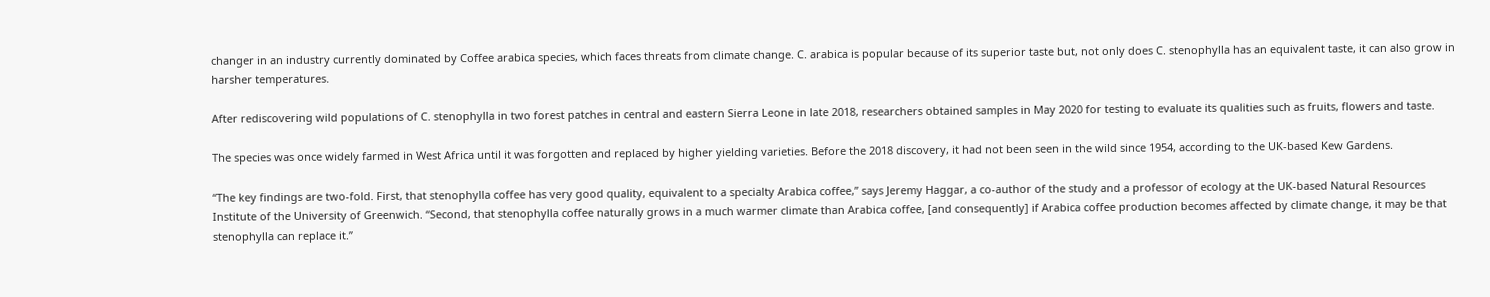changer in an industry currently dominated by Coffee arabica species, which faces threats from climate change. C. arabica is popular because of its superior taste but, not only does C. stenophylla has an equivalent taste, it can also grow in harsher temperatures.

After rediscovering wild populations of C. stenophylla in two forest patches in central and eastern Sierra Leone in late 2018, researchers obtained samples in May 2020 for testing to evaluate its qualities such as fruits, flowers and taste.

The species was once widely farmed in West Africa until it was forgotten and replaced by higher yielding varieties. Before the 2018 discovery, it had not been seen in the wild since 1954, according to the UK-based Kew Gardens.

“The key findings are two-fold. First, that stenophylla coffee has very good quality, equivalent to a specialty Arabica coffee,” says Jeremy Haggar, a co-author of the study and a professor of ecology at the UK-based Natural Resources Institute of the University of Greenwich. “Second, that stenophylla coffee naturally grows in a much warmer climate than Arabica coffee, [and consequently] if Arabica coffee production becomes affected by climate change, it may be that stenophylla can replace it.”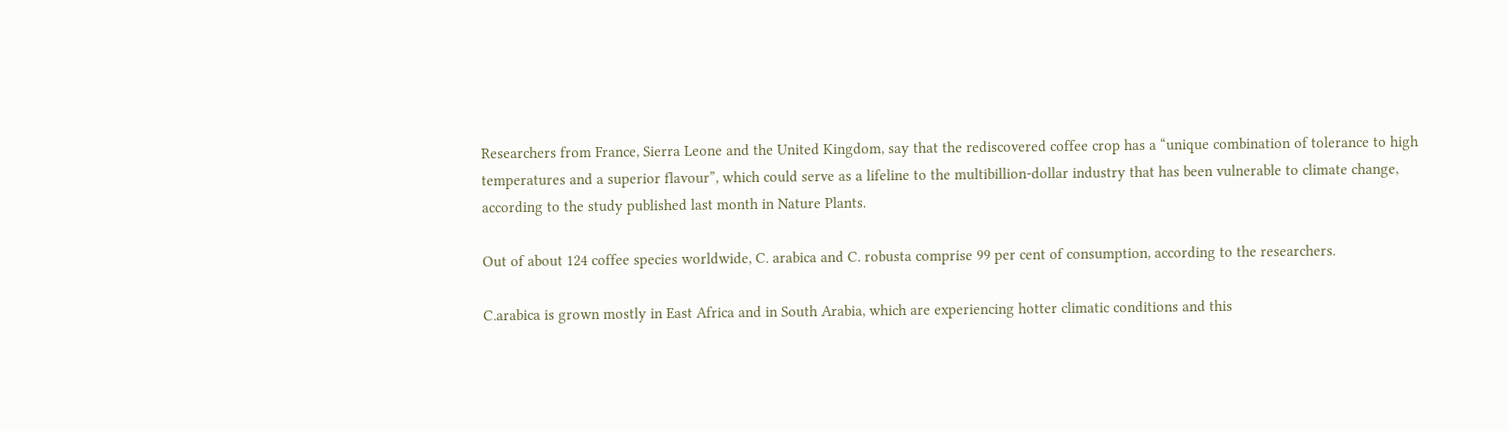Researchers from France, Sierra Leone and the United Kingdom, say that the rediscovered coffee crop has a “unique combination of tolerance to high temperatures and a superior flavour”, which could serve as a lifeline to the multibillion-dollar industry that has been vulnerable to climate change, according to the study published last month in Nature Plants.

Out of about 124 coffee species worldwide, C. arabica and C. robusta comprise 99 per cent of consumption, according to the researchers.

C.arabica is grown mostly in East Africa and in South Arabia, which are experiencing hotter climatic conditions and this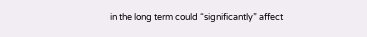in the long term could “significantly” affect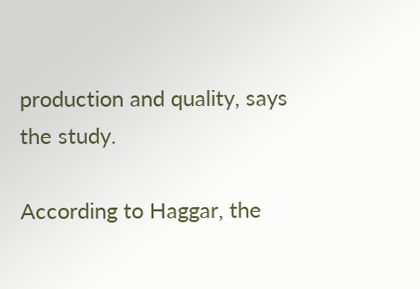production and quality, says the study.

According to Haggar, the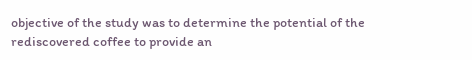objective of the study was to determine the potential of the rediscovered coffee to provide an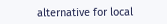alternative for local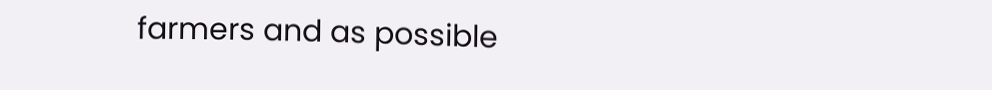farmers and as possible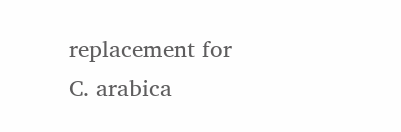replacement for C. arabica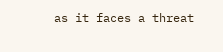as it faces a threat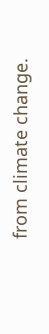from climate change.